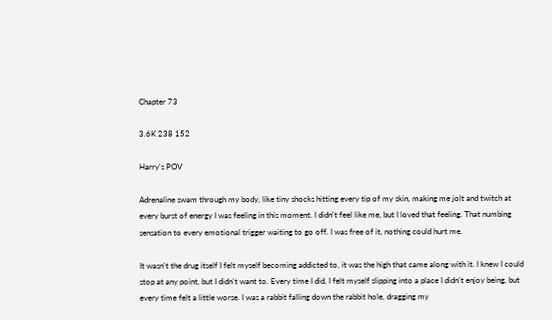Chapter 73

3.6K 238 152

Harry's POV

Adrenaline swam through my body, like tiny shocks hitting every tip of my skin, making me jolt and twitch at every burst of energy I was feeling in this moment. I didn't feel like me, but I loved that feeling. That numbing sensation to every emotional trigger waiting to go off. I was free of it, nothing could hurt me.

It wasn't the drug itself I felt myself becoming addicted to, it was the high that came along with it. I knew I could stop at any point, but I didn't want to. Every time I did, I felt myself slipping into a place I didn't enjoy being, but every time felt a little worse. I was a rabbit falling down the rabbit hole, dragging my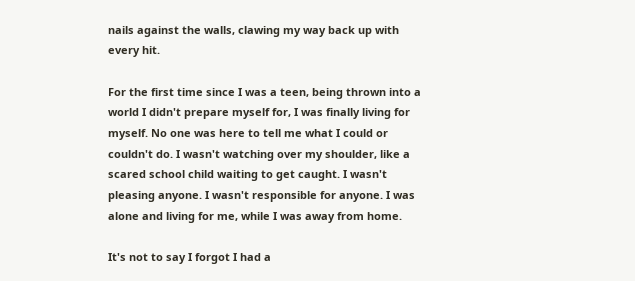nails against the walls, clawing my way back up with every hit.

For the first time since I was a teen, being thrown into a world I didn't prepare myself for, I was finally living for myself. No one was here to tell me what I could or couldn't do. I wasn't watching over my shoulder, like a scared school child waiting to get caught. I wasn't pleasing anyone. I wasn't responsible for anyone. I was alone and living for me, while I was away from home.

It's not to say I forgot I had a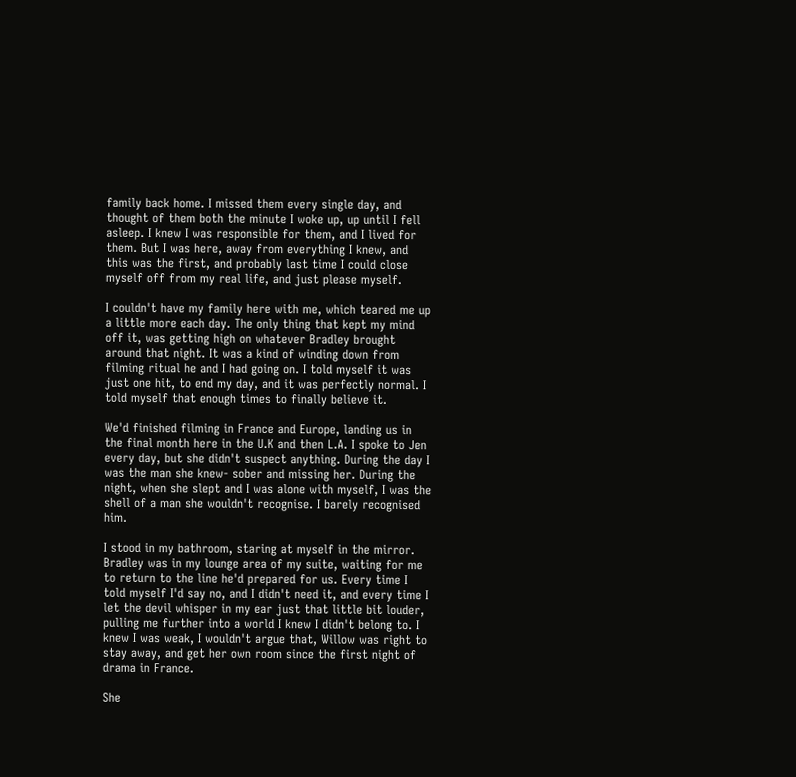family back home. I missed them every single day, and thought of them both the minute I woke up, up until I fell asleep. I knew I was responsible for them, and I lived for them. But I was here, away from everything I knew, and this was the first, and probably last time I could close myself off from my real life, and just please myself.

I couldn't have my family here with me, which teared me up a little more each day. The only thing that kept my mind off it, was getting high on whatever Bradley brought around that night. It was a kind of winding down from filming ritual he and I had going on. I told myself it was just one hit, to end my day, and it was perfectly normal. I told myself that enough times to finally believe it.

We'd finished filming in France and Europe, landing us in the final month here in the U.K and then L.A. I spoke to Jen every day, but she didn't suspect anything. During the day I was the man she knew- sober and missing her. During the night, when she slept and I was alone with myself, I was the shell of a man she wouldn't recognise. I barely recognised him.

I stood in my bathroom, staring at myself in the mirror. Bradley was in my lounge area of my suite, waiting for me to return to the line he'd prepared for us. Every time I told myself I'd say no, and I didn't need it, and every time I let the devil whisper in my ear just that little bit louder, pulling me further into a world I knew I didn't belong to. I knew I was weak, I wouldn't argue that, Willow was right to stay away, and get her own room since the first night of drama in France.

She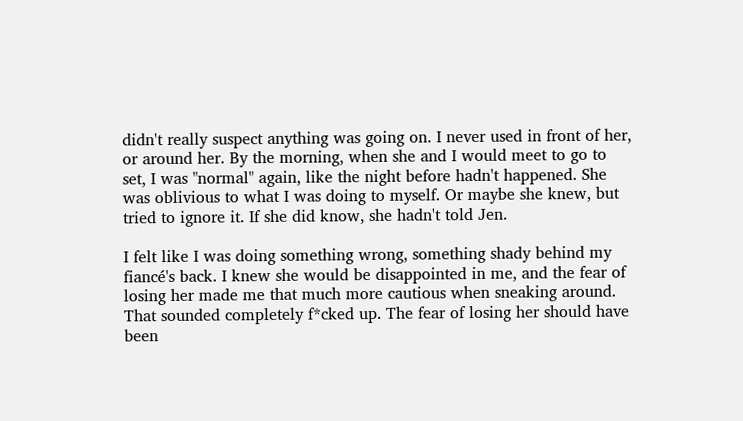didn't really suspect anything was going on. I never used in front of her, or around her. By the morning, when she and I would meet to go to set, I was "normal" again, like the night before hadn't happened. She was oblivious to what I was doing to myself. Or maybe she knew, but tried to ignore it. If she did know, she hadn't told Jen.

I felt like I was doing something wrong, something shady behind my fiancé's back. I knew she would be disappointed in me, and the fear of losing her made me that much more cautious when sneaking around. That sounded completely f*cked up. The fear of losing her should have been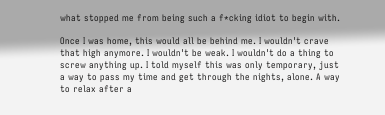what stopped me from being such a f*cking idiot to begin with.

Once I was home, this would all be behind me. I wouldn't crave that high anymore. I wouldn't be weak. I wouldn't do a thing to screw anything up. I told myself this was only temporary, just a way to pass my time and get through the nights, alone. A way to relax after a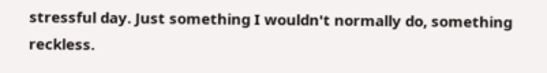stressful day. Just something I wouldn't normally do, something reckless.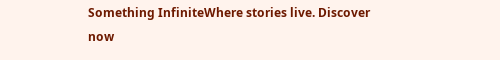Something InfiniteWhere stories live. Discover now